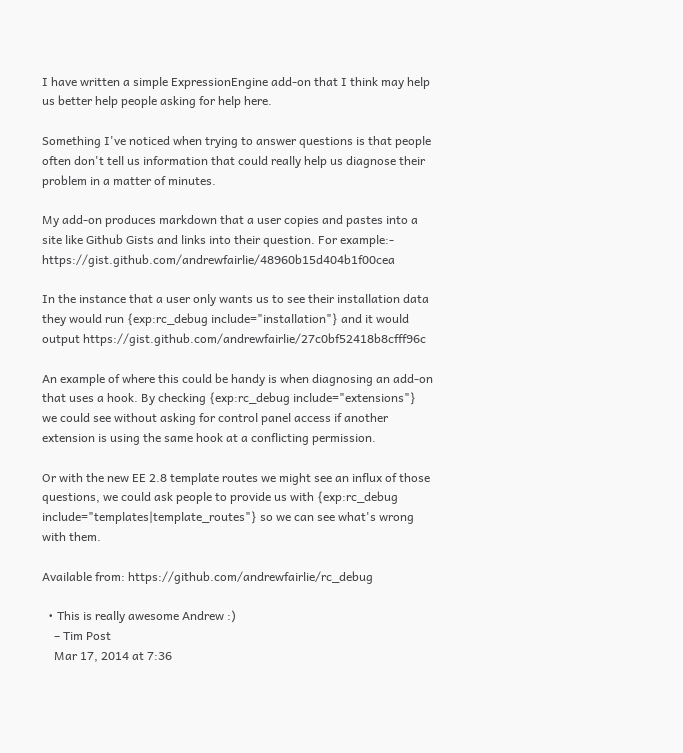I have written a simple ExpressionEngine add-on that I think may help us better help people asking for help here.

Something I've noticed when trying to answer questions is that people often don't tell us information that could really help us diagnose their problem in a matter of minutes.

My add-on produces markdown that a user copies and pastes into a site like Github Gists and links into their question. For example:- https://gist.github.com/andrewfairlie/48960b15d404b1f00cea

In the instance that a user only wants us to see their installation data they would run {exp:rc_debug include="installation"} and it would output https://gist.github.com/andrewfairlie/27c0bf52418b8cfff96c

An example of where this could be handy is when diagnosing an add-on that uses a hook. By checking {exp:rc_debug include="extensions"} we could see without asking for control panel access if another extension is using the same hook at a conflicting permission.

Or with the new EE 2.8 template routes we might see an influx of those questions, we could ask people to provide us with {exp:rc_debug include="templates|template_routes"} so we can see what's wrong with them.

Available from: https://github.com/andrewfairlie/rc_debug

  • This is really awesome Andrew :)
    – Tim Post
    Mar 17, 2014 at 7:36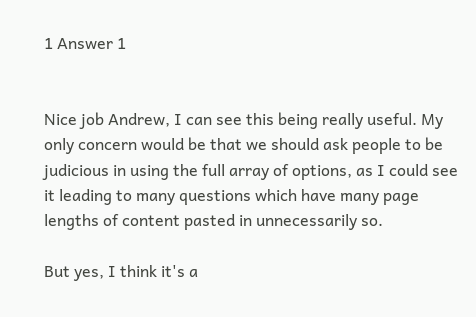1 Answer 1


Nice job Andrew, I can see this being really useful. My only concern would be that we should ask people to be judicious in using the full array of options, as I could see it leading to many questions which have many page lengths of content pasted in unnecessarily so.

But yes, I think it's a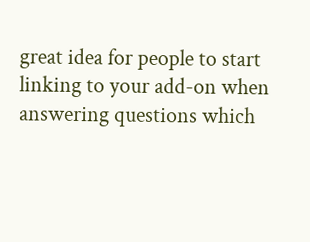great idea for people to start linking to your add-on when answering questions which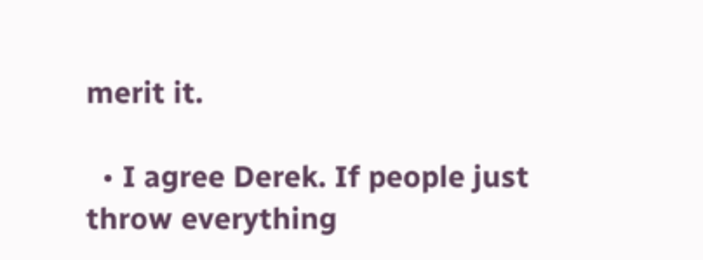merit it.

  • I agree Derek. If people just throw everything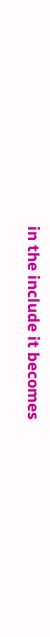in the include it becomes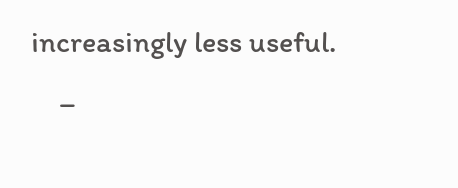increasingly less useful.
    –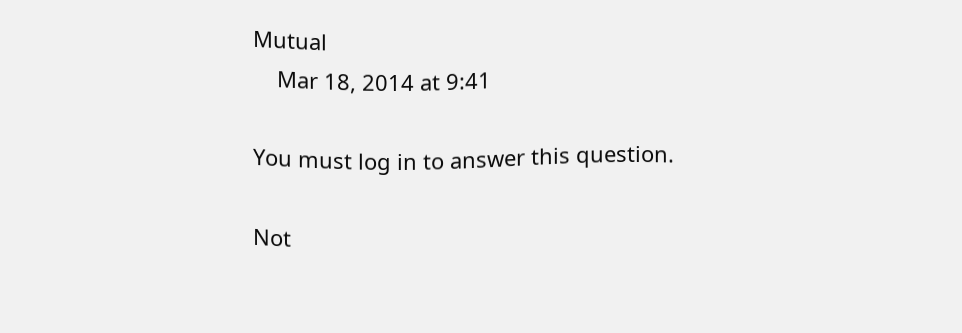Mutual
    Mar 18, 2014 at 9:41

You must log in to answer this question.

Not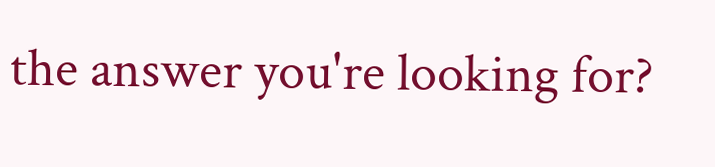the answer you're looking for?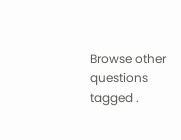Browse other questions tagged .